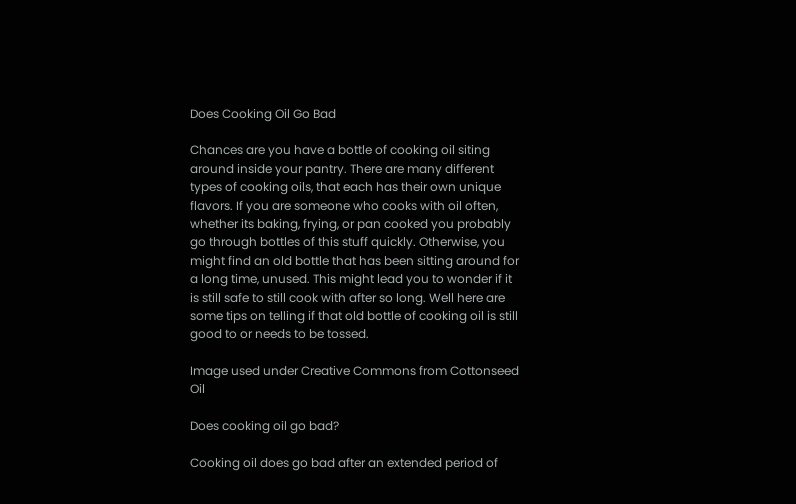Does Cooking Oil Go Bad

Chances are you have a bottle of cooking oil siting around inside your pantry. There are many different types of cooking oils, that each has their own unique flavors. If you are someone who cooks with oil often, whether its baking, frying, or pan cooked you probably go through bottles of this stuff quickly. Otherwise, you might find an old bottle that has been sitting around for a long time, unused. This might lead you to wonder if it is still safe to still cook with after so long. Well here are some tips on telling if that old bottle of cooking oil is still good to or needs to be tossed.

Image used under Creative Commons from Cottonseed Oil

Does cooking oil go bad?

Cooking oil does go bad after an extended period of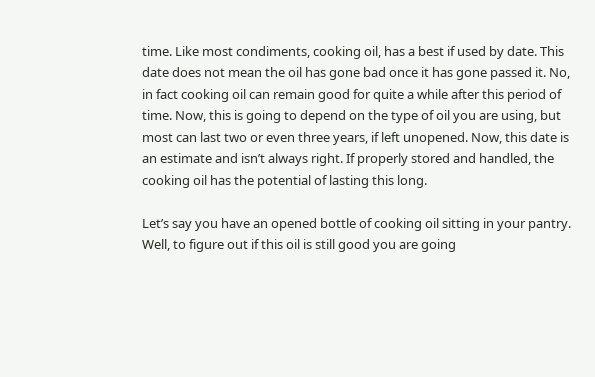time. Like most condiments, cooking oil, has a best if used by date. This date does not mean the oil has gone bad once it has gone passed it. No, in fact cooking oil can remain good for quite a while after this period of time. Now, this is going to depend on the type of oil you are using, but most can last two or even three years, if left unopened. Now, this date is an estimate and isn’t always right. If properly stored and handled, the cooking oil has the potential of lasting this long.

Let’s say you have an opened bottle of cooking oil sitting in your pantry. Well, to figure out if this oil is still good you are going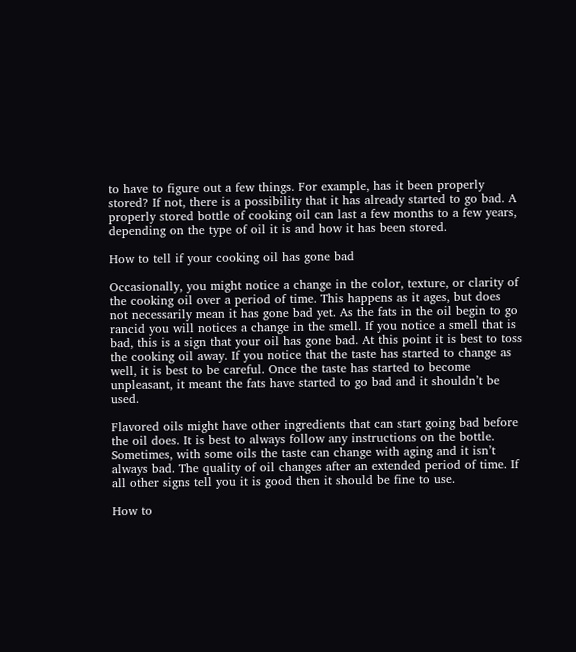to have to figure out a few things. For example, has it been properly stored? If not, there is a possibility that it has already started to go bad. A properly stored bottle of cooking oil can last a few months to a few years, depending on the type of oil it is and how it has been stored.

How to tell if your cooking oil has gone bad

Occasionally, you might notice a change in the color, texture, or clarity of the cooking oil over a period of time. This happens as it ages, but does not necessarily mean it has gone bad yet. As the fats in the oil begin to go rancid you will notices a change in the smell. If you notice a smell that is bad, this is a sign that your oil has gone bad. At this point it is best to toss the cooking oil away. If you notice that the taste has started to change as well, it is best to be careful. Once the taste has started to become unpleasant, it meant the fats have started to go bad and it shouldn’t be used.

Flavored oils might have other ingredients that can start going bad before the oil does. It is best to always follow any instructions on the bottle. Sometimes, with some oils the taste can change with aging and it isn’t always bad. The quality of oil changes after an extended period of time. If all other signs tell you it is good then it should be fine to use.

How to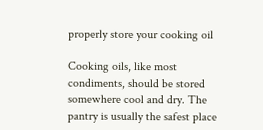properly store your cooking oil

Cooking oils, like most condiments, should be stored somewhere cool and dry. The pantry is usually the safest place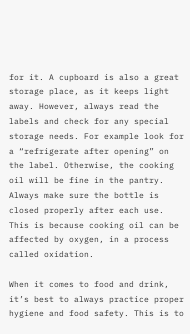for it. A cupboard is also a great storage place, as it keeps light away. However, always read the labels and check for any special storage needs. For example look for a “refrigerate after opening” on the label. Otherwise, the cooking oil will be fine in the pantry. Always make sure the bottle is closed properly after each use. This is because cooking oil can be affected by oxygen, in a process called oxidation.

When it comes to food and drink, it’s best to always practice proper hygiene and food safety. This is to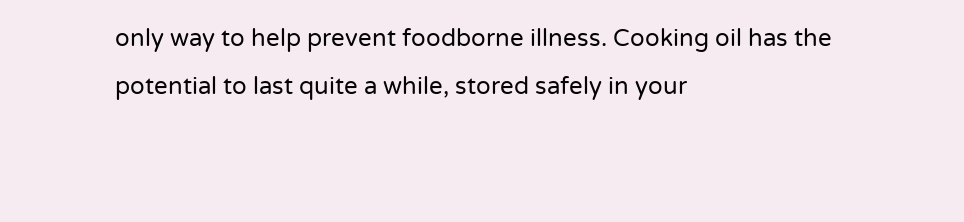only way to help prevent foodborne illness. Cooking oil has the potential to last quite a while, stored safely in your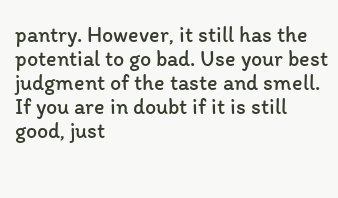pantry. However, it still has the potential to go bad. Use your best judgment of the taste and smell. If you are in doubt if it is still good, just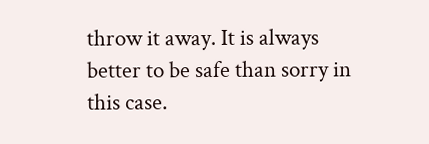throw it away. It is always better to be safe than sorry in this case.